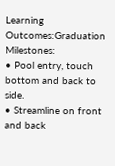Learning Outcomes:Graduation Milestones:
• Pool entry, touch bottom and back to side.
• Streamline on front and back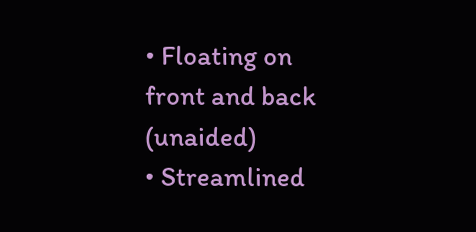• Floating on front and back (unaided)
• Streamlined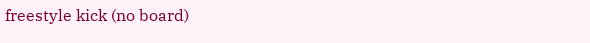freestyle kick (no board)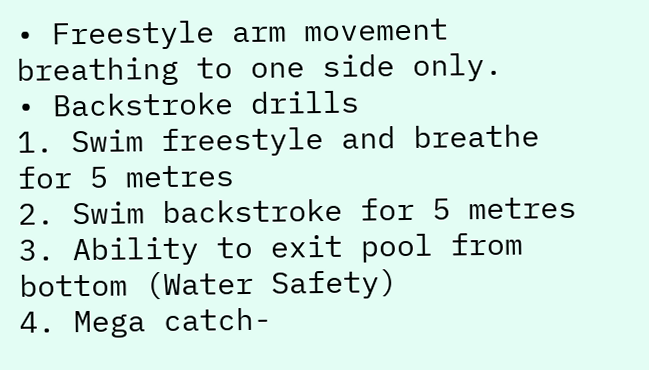• Freestyle arm movement breathing to one side only.
• Backstroke drills
1. Swim freestyle and breathe for 5 metres
2. Swim backstroke for 5 metres
3. Ability to exit pool from bottom (Water Safety)
4. Mega catch-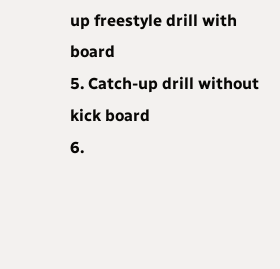up freestyle drill with board
5. Catch-up drill without kick board
6.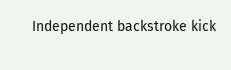Independent backstroke kick